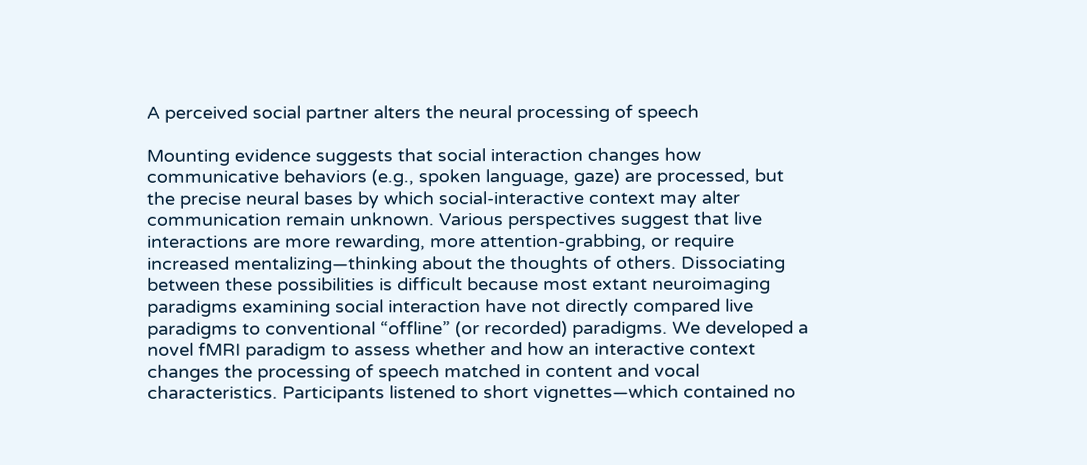A perceived social partner alters the neural processing of speech

Mounting evidence suggests that social interaction changes how communicative behaviors (e.g., spoken language, gaze) are processed, but the precise neural bases by which social-interactive context may alter communication remain unknown. Various perspectives suggest that live interactions are more rewarding, more attention-grabbing, or require increased mentalizing—thinking about the thoughts of others. Dissociating between these possibilities is difficult because most extant neuroimaging paradigms examining social interaction have not directly compared live paradigms to conventional “offline” (or recorded) paradigms. We developed a novel fMRI paradigm to assess whether and how an interactive context changes the processing of speech matched in content and vocal characteristics. Participants listened to short vignettes—which contained no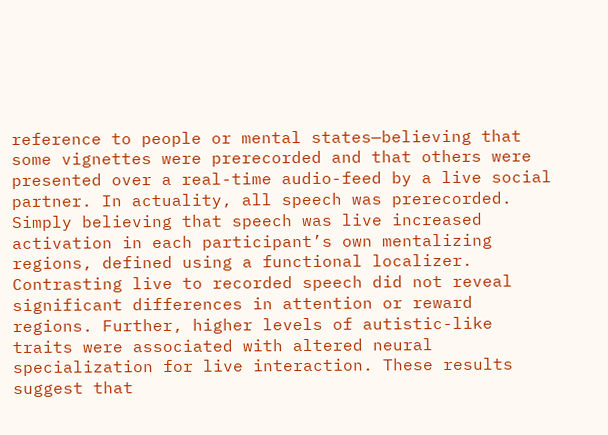reference to people or mental states—believing that some vignettes were prerecorded and that others were presented over a real-time audio-feed by a live social partner. In actuality, all speech was prerecorded. Simply believing that speech was live increased activation in each participant’s own mentalizing regions, defined using a functional localizer. Contrasting live to recorded speech did not reveal significant differences in attention or reward regions. Further, higher levels of autistic-like traits were associated with altered neural specialization for live interaction. These results suggest that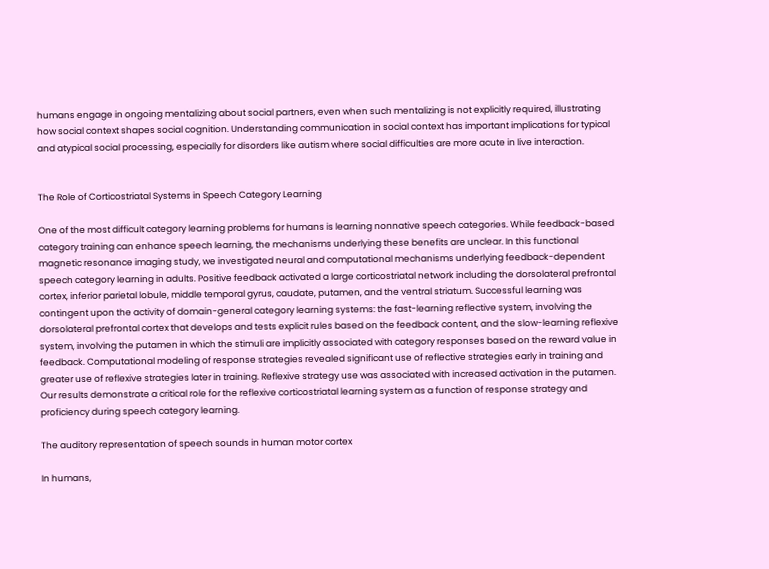humans engage in ongoing mentalizing about social partners, even when such mentalizing is not explicitly required, illustrating how social context shapes social cognition. Understanding communication in social context has important implications for typical and atypical social processing, especially for disorders like autism where social difficulties are more acute in live interaction.


The Role of Corticostriatal Systems in Speech Category Learning

One of the most difficult category learning problems for humans is learning nonnative speech categories. While feedback-based category training can enhance speech learning, the mechanisms underlying these benefits are unclear. In this functional magnetic resonance imaging study, we investigated neural and computational mechanisms underlying feedback-dependent speech category learning in adults. Positive feedback activated a large corticostriatal network including the dorsolateral prefrontal cortex, inferior parietal lobule, middle temporal gyrus, caudate, putamen, and the ventral striatum. Successful learning was contingent upon the activity of domain-general category learning systems: the fast-learning reflective system, involving the dorsolateral prefrontal cortex that develops and tests explicit rules based on the feedback content, and the slow-learning reflexive system, involving the putamen in which the stimuli are implicitly associated with category responses based on the reward value in feedback. Computational modeling of response strategies revealed significant use of reflective strategies early in training and greater use of reflexive strategies later in training. Reflexive strategy use was associated with increased activation in the putamen. Our results demonstrate a critical role for the reflexive corticostriatal learning system as a function of response strategy and proficiency during speech category learning.

The auditory representation of speech sounds in human motor cortex

In humans,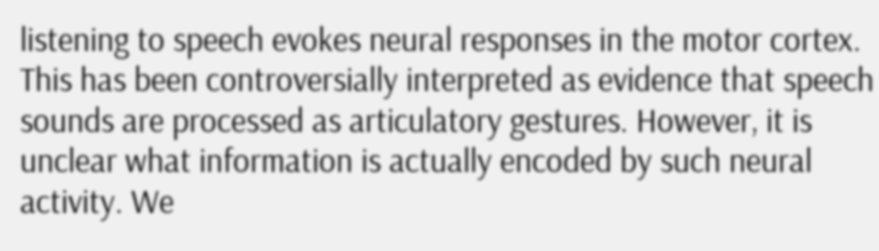listening to speech evokes neural responses in the motor cortex. This has been controversially interpreted as evidence that speech sounds are processed as articulatory gestures. However, it is unclear what information is actually encoded by such neural activity. We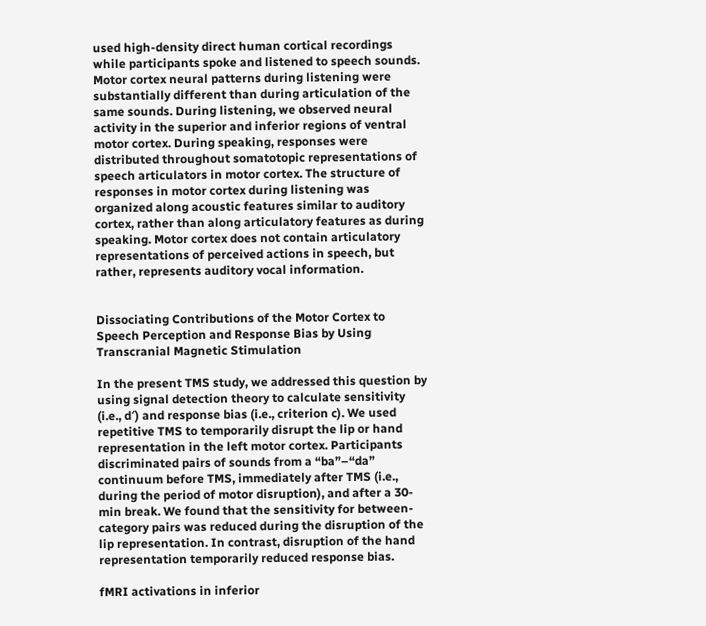used high-density direct human cortical recordings while participants spoke and listened to speech sounds. Motor cortex neural patterns during listening were substantially different than during articulation of the same sounds. During listening, we observed neural activity in the superior and inferior regions of ventral motor cortex. During speaking, responses were distributed throughout somatotopic representations of speech articulators in motor cortex. The structure of responses in motor cortex during listening was organized along acoustic features similar to auditory cortex, rather than along articulatory features as during speaking. Motor cortex does not contain articulatory representations of perceived actions in speech, but rather, represents auditory vocal information.


Dissociating Contributions of the Motor Cortex to Speech Perception and Response Bias by Using Transcranial Magnetic Stimulation

In the present TMS study, we addressed this question by using signal detection theory to calculate sensitivity (i.e., d′) and response bias (i.e., criterion c). We used repetitive TMS to temporarily disrupt the lip or hand representation in the left motor cortex. Participants discriminated pairs of sounds from a “ba”–“da” continuum before TMS, immediately after TMS (i.e., during the period of motor disruption), and after a 30-min break. We found that the sensitivity for between-category pairs was reduced during the disruption of the lip representation. In contrast, disruption of the hand representation temporarily reduced response bias.

fMRI activations in inferior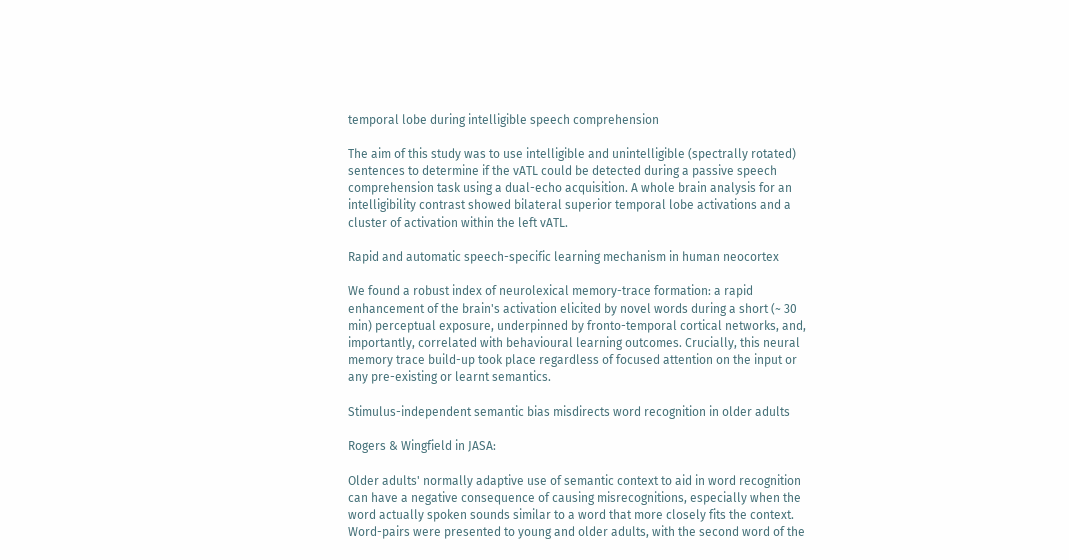temporal lobe during intelligible speech comprehension

The aim of this study was to use intelligible and unintelligible (spectrally rotated) sentences to determine if the vATL could be detected during a passive speech comprehension task using a dual-echo acquisition. A whole brain analysis for an intelligibility contrast showed bilateral superior temporal lobe activations and a cluster of activation within the left vATL.

Rapid and automatic speech-specific learning mechanism in human neocortex

We found a robust index of neurolexical memory-trace formation: a rapid enhancement of the brain's activation elicited by novel words during a short (~ 30 min) perceptual exposure, underpinned by fronto-temporal cortical networks, and, importantly, correlated with behavioural learning outcomes. Crucially, this neural memory trace build-up took place regardless of focused attention on the input or any pre-existing or learnt semantics.

Stimulus-independent semantic bias misdirects word recognition in older adults

Rogers & Wingfield in JASA:

Older adults' normally adaptive use of semantic context to aid in word recognition can have a negative consequence of causing misrecognitions, especially when the word actually spoken sounds similar to a word that more closely fits the context. Word-pairs were presented to young and older adults, with the second word of the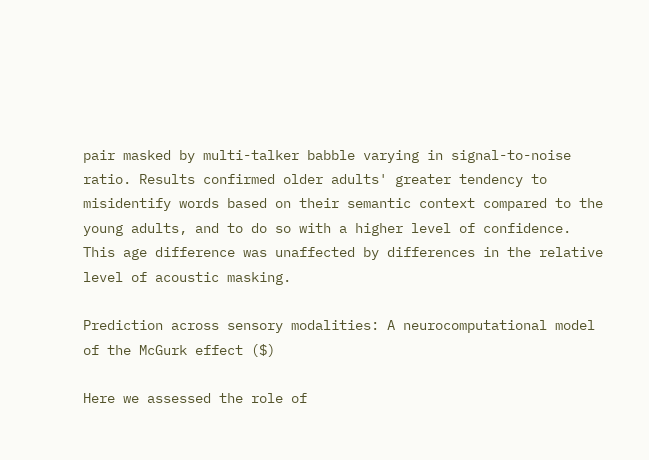pair masked by multi-talker babble varying in signal-to-noise ratio. Results confirmed older adults' greater tendency to misidentify words based on their semantic context compared to the young adults, and to do so with a higher level of confidence. This age difference was unaffected by differences in the relative level of acoustic masking.

Prediction across sensory modalities: A neurocomputational model of the McGurk effect ($)

Here we assessed the role of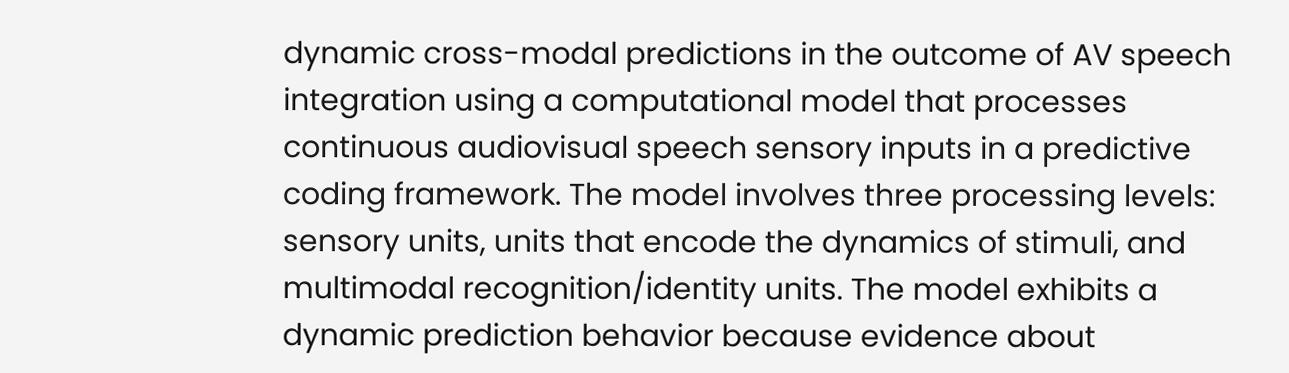dynamic cross-modal predictions in the outcome of AV speech integration using a computational model that processes continuous audiovisual speech sensory inputs in a predictive coding framework. The model involves three processing levels: sensory units, units that encode the dynamics of stimuli, and multimodal recognition/identity units. The model exhibits a dynamic prediction behavior because evidence about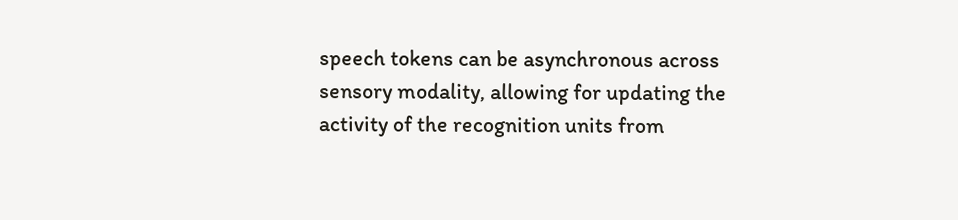speech tokens can be asynchronous across sensory modality, allowing for updating the activity of the recognition units from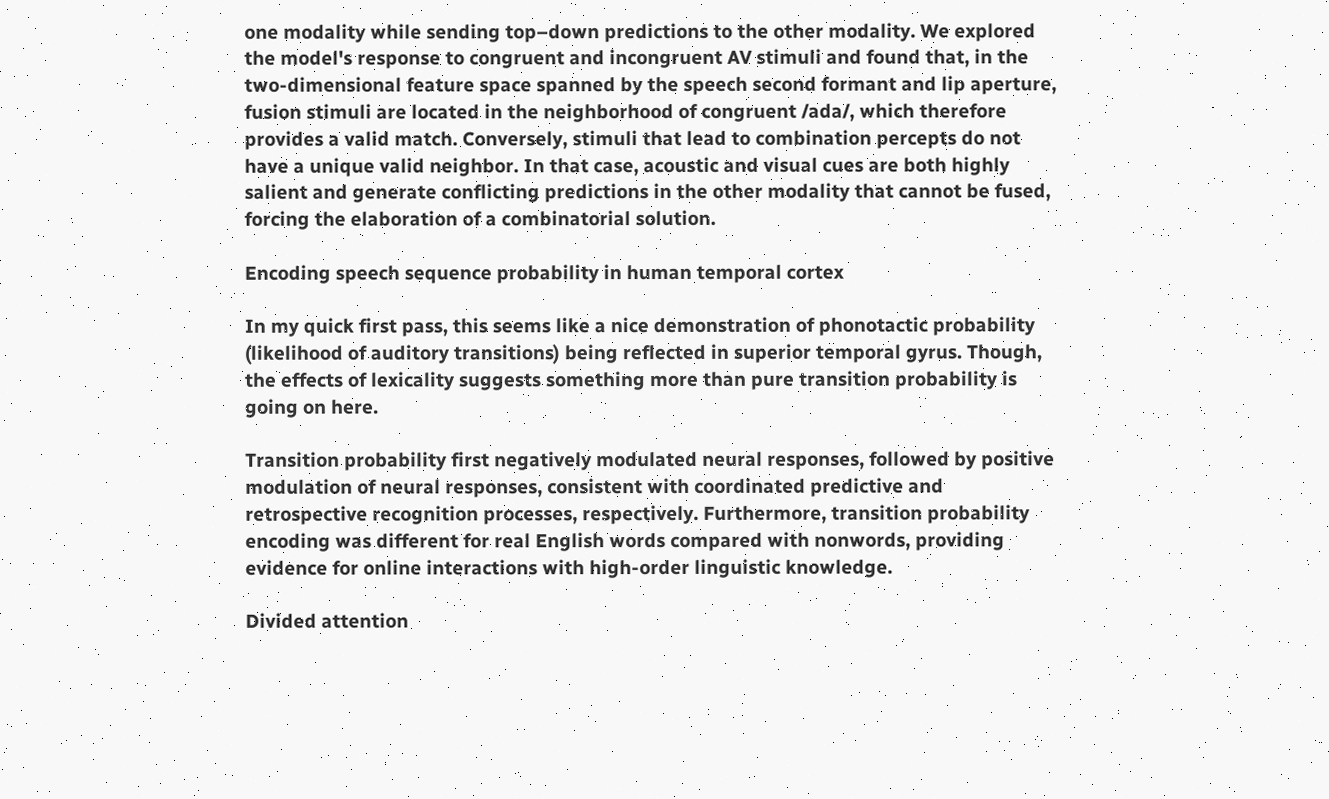one modality while sending top–down predictions to the other modality. We explored the model's response to congruent and incongruent AV stimuli and found that, in the two-dimensional feature space spanned by the speech second formant and lip aperture, fusion stimuli are located in the neighborhood of congruent /ada/, which therefore provides a valid match. Conversely, stimuli that lead to combination percepts do not have a unique valid neighbor. In that case, acoustic and visual cues are both highly salient and generate conflicting predictions in the other modality that cannot be fused, forcing the elaboration of a combinatorial solution.

Encoding speech sequence probability in human temporal cortex

In my quick first pass, this seems like a nice demonstration of phonotactic probability (likelihood of auditory transitions) being reflected in superior temporal gyrus. Though, the effects of lexicality suggests something more than pure transition probability is going on here.

Transition probability first negatively modulated neural responses, followed by positive modulation of neural responses, consistent with coordinated predictive and retrospective recognition processes, respectively. Furthermore, transition probability encoding was different for real English words compared with nonwords, providing evidence for online interactions with high-order linguistic knowledge.

Divided attention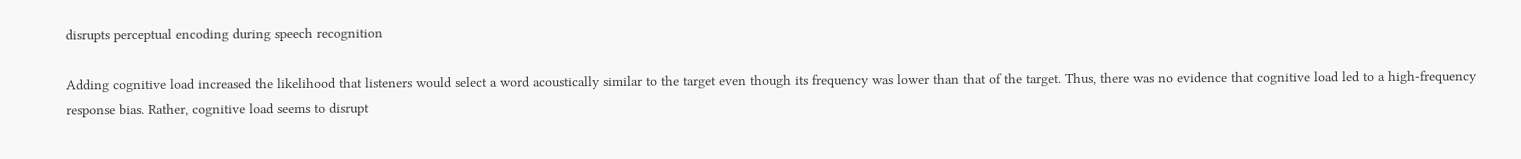disrupts perceptual encoding during speech recognition

Adding cognitive load increased the likelihood that listeners would select a word acoustically similar to the target even though its frequency was lower than that of the target. Thus, there was no evidence that cognitive load led to a high-frequency response bias. Rather, cognitive load seems to disrupt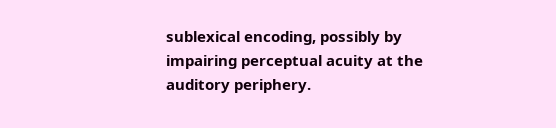sublexical encoding, possibly by impairing perceptual acuity at the auditory periphery.